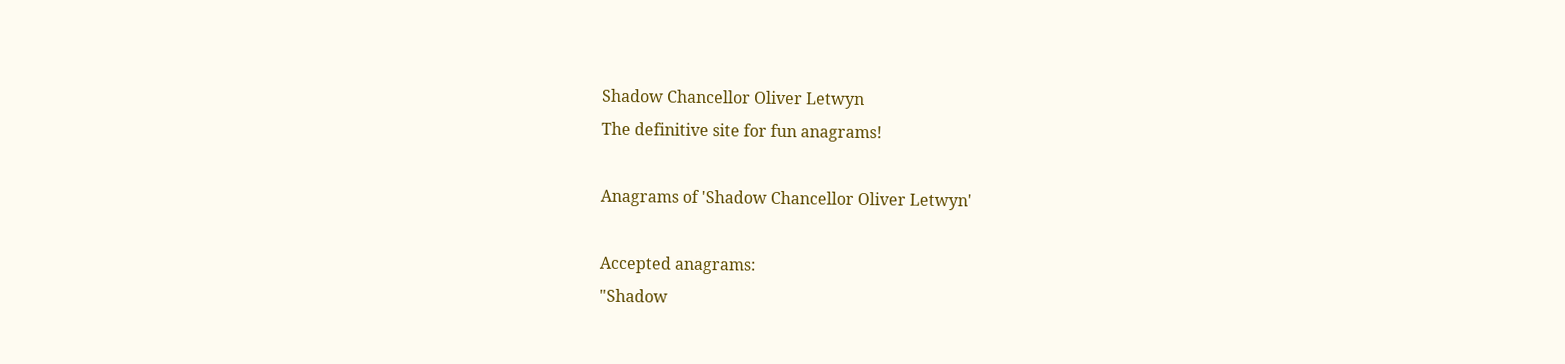Shadow Chancellor Oliver Letwyn
The definitive site for fun anagrams!

Anagrams of 'Shadow Chancellor Oliver Letwyn'

Accepted anagrams:
"Shadow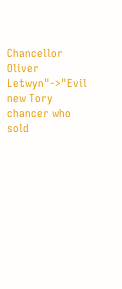Chancellor Oliver Letwyn"->"Evil new Tory chancer who sold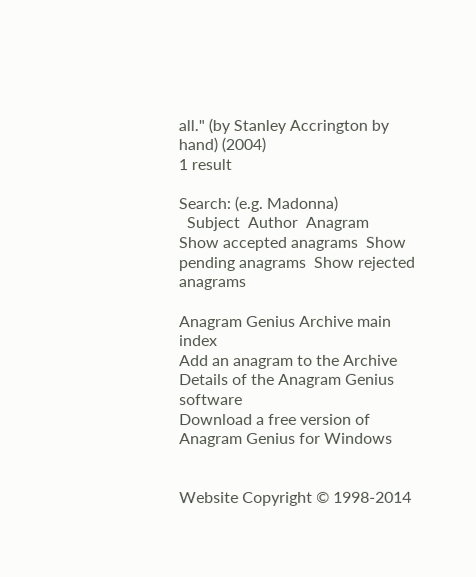all." (by Stanley Accrington by hand) (2004)
1 result

Search: (e.g. Madonna)
  Subject  Author  Anagram
Show accepted anagrams  Show pending anagrams  Show rejected anagrams

Anagram Genius Archive main index
Add an anagram to the Archive
Details of the Anagram Genius software
Download a free version of Anagram Genius for Windows


Website Copyright © 1998-2014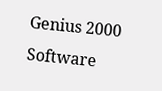Genius 2000 Software